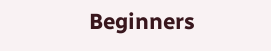Beginners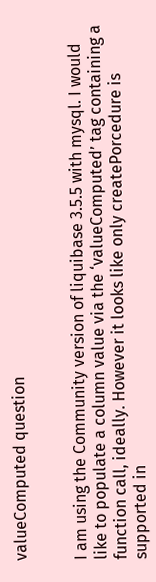valueComputed question


I am using the Community version of liquibase 3.5.5 with mysql. I would like to populate a column value via the ‘valueComputed’ tag containing a function call, ideally. However it looks like only createPorcedure is supported in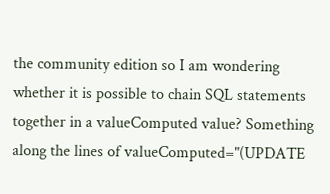the community edition so I am wondering whether it is possible to chain SQL statements together in a valueComputed value? Something along the lines of valueComputed="(UPDATE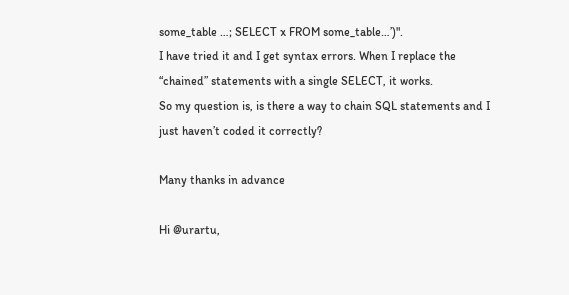some_table …; SELECT x FROM some_table…’)".
I have tried it and I get syntax errors. When I replace the “chained” statements with a single SELECT, it works.
So my question is, is there a way to chain SQL statements and I just haven’t coded it correctly?

Many thanks in advance

Hi @urartu,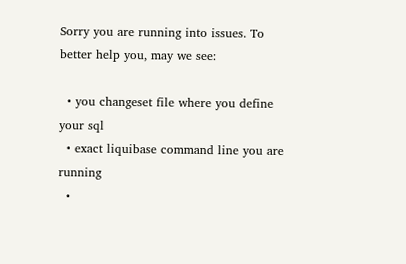Sorry you are running into issues. To better help you, may we see:

  • you changeset file where you define your sql
  • exact liquibase command line you are running
  •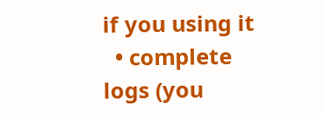if you using it
  • complete logs (you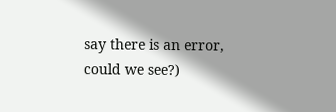say there is an error, could we see?)